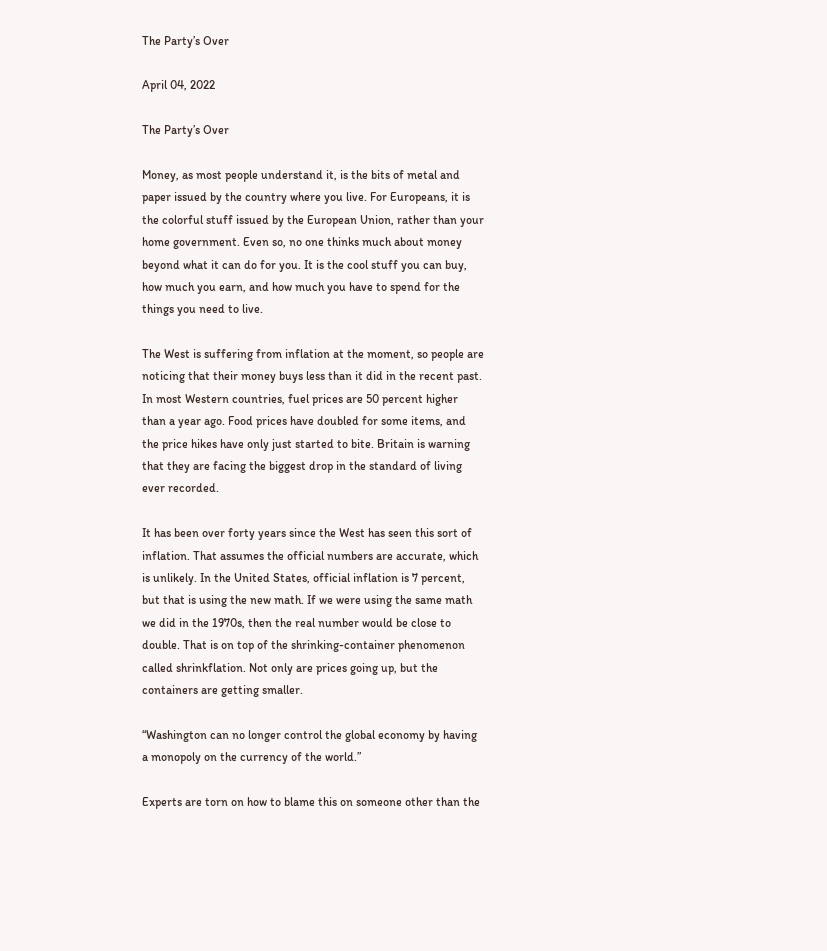The Party’s Over

April 04, 2022

The Party’s Over

Money, as most people understand it, is the bits of metal and paper issued by the country where you live. For Europeans, it is the colorful stuff issued by the European Union, rather than your home government. Even so, no one thinks much about money beyond what it can do for you. It is the cool stuff you can buy, how much you earn, and how much you have to spend for the things you need to live.

The West is suffering from inflation at the moment, so people are noticing that their money buys less than it did in the recent past. In most Western countries, fuel prices are 50 percent higher than a year ago. Food prices have doubled for some items, and the price hikes have only just started to bite. Britain is warning that they are facing the biggest drop in the standard of living ever recorded.

It has been over forty years since the West has seen this sort of inflation. That assumes the official numbers are accurate, which is unlikely. In the United States, official inflation is 7 percent, but that is using the new math. If we were using the same math we did in the 1970s, then the real number would be close to double. That is on top of the shrinking-container phenomenon called shrinkflation. Not only are prices going up, but the containers are getting smaller.

“Washington can no longer control the global economy by having a monopoly on the currency of the world.”

Experts are torn on how to blame this on someone other than the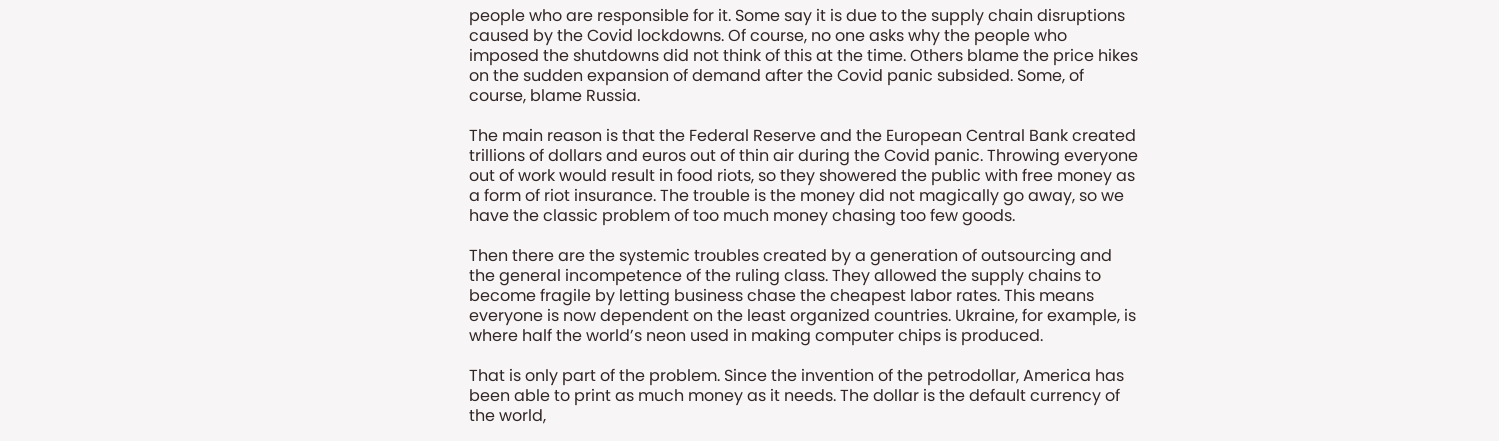people who are responsible for it. Some say it is due to the supply chain disruptions caused by the Covid lockdowns. Of course, no one asks why the people who imposed the shutdowns did not think of this at the time. Others blame the price hikes on the sudden expansion of demand after the Covid panic subsided. Some, of course, blame Russia.

The main reason is that the Federal Reserve and the European Central Bank created trillions of dollars and euros out of thin air during the Covid panic. Throwing everyone out of work would result in food riots, so they showered the public with free money as a form of riot insurance. The trouble is the money did not magically go away, so we have the classic problem of too much money chasing too few goods.

Then there are the systemic troubles created by a generation of outsourcing and the general incompetence of the ruling class. They allowed the supply chains to become fragile by letting business chase the cheapest labor rates. This means everyone is now dependent on the least organized countries. Ukraine, for example, is where half the world’s neon used in making computer chips is produced.

That is only part of the problem. Since the invention of the petrodollar, America has been able to print as much money as it needs. The dollar is the default currency of the world,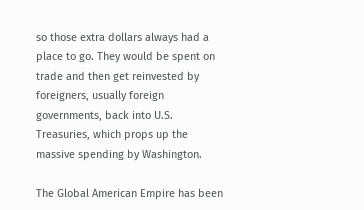so those extra dollars always had a place to go. They would be spent on trade and then get reinvested by foreigners, usually foreign governments, back into U.S. Treasuries, which props up the massive spending by Washington.

The Global American Empire has been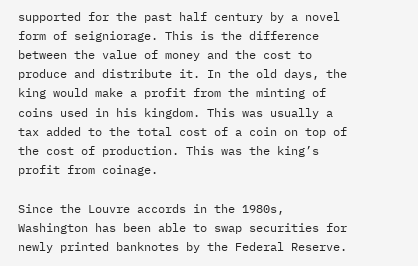supported for the past half century by a novel form of seigniorage. This is the difference between the value of money and the cost to produce and distribute it. In the old days, the king would make a profit from the minting of coins used in his kingdom. This was usually a tax added to the total cost of a coin on top of the cost of production. This was the king’s profit from coinage.

Since the Louvre accords in the 1980s, Washington has been able to swap securities for newly printed banknotes by the Federal Reserve.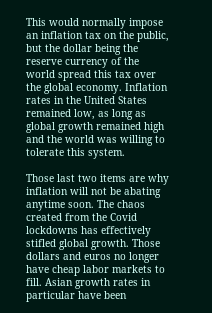This would normally impose an inflation tax on the public, but the dollar being the reserve currency of the world spread this tax over the global economy. Inflation rates in the United States remained low, as long as global growth remained high and the world was willing to tolerate this system.

Those last two items are why inflation will not be abating anytime soon. The chaos created from the Covid lockdowns has effectively stifled global growth. Those dollars and euros no longer have cheap labor markets to fill. Asian growth rates in particular have been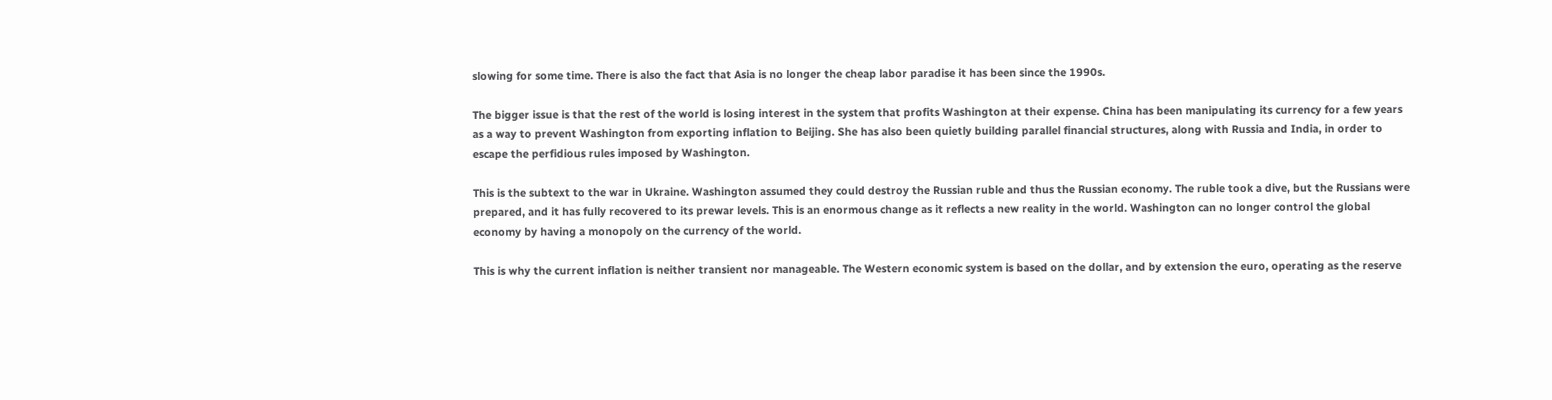slowing for some time. There is also the fact that Asia is no longer the cheap labor paradise it has been since the 1990s.

The bigger issue is that the rest of the world is losing interest in the system that profits Washington at their expense. China has been manipulating its currency for a few years as a way to prevent Washington from exporting inflation to Beijing. She has also been quietly building parallel financial structures, along with Russia and India, in order to escape the perfidious rules imposed by Washington.

This is the subtext to the war in Ukraine. Washington assumed they could destroy the Russian ruble and thus the Russian economy. The ruble took a dive, but the Russians were prepared, and it has fully recovered to its prewar levels. This is an enormous change as it reflects a new reality in the world. Washington can no longer control the global economy by having a monopoly on the currency of the world.

This is why the current inflation is neither transient nor manageable. The Western economic system is based on the dollar, and by extension the euro, operating as the reserve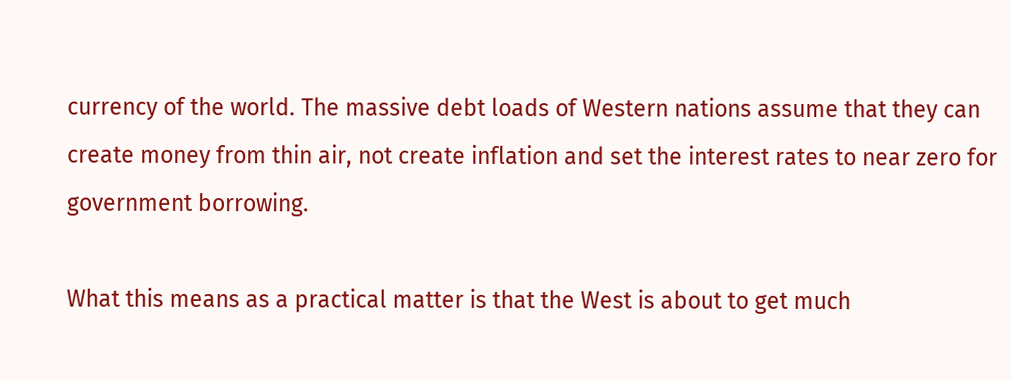currency of the world. The massive debt loads of Western nations assume that they can create money from thin air, not create inflation and set the interest rates to near zero for government borrowing.

What this means as a practical matter is that the West is about to get much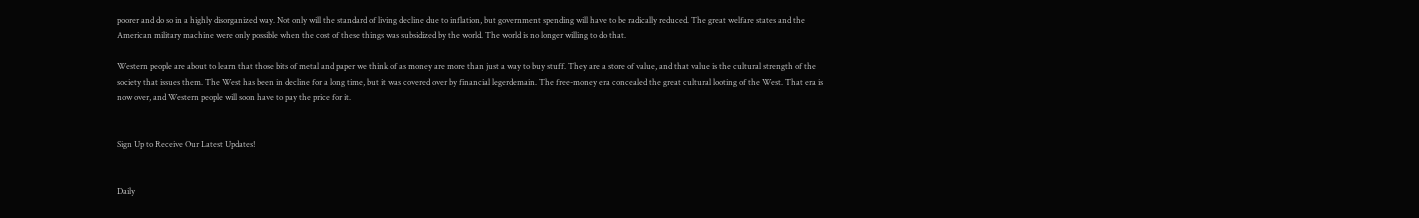poorer and do so in a highly disorganized way. Not only will the standard of living decline due to inflation, but government spending will have to be radically reduced. The great welfare states and the American military machine were only possible when the cost of these things was subsidized by the world. The world is no longer willing to do that.

Western people are about to learn that those bits of metal and paper we think of as money are more than just a way to buy stuff. They are a store of value, and that value is the cultural strength of the society that issues them. The West has been in decline for a long time, but it was covered over by financial legerdemain. The free-money era concealed the great cultural looting of the West. That era is now over, and Western people will soon have to pay the price for it.


Sign Up to Receive Our Latest Updates!


Daily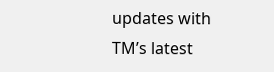updates with TM’s latest